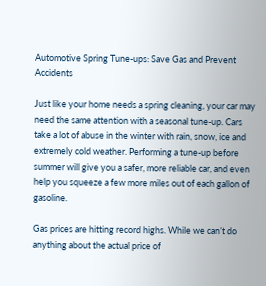Automotive Spring Tune-ups: Save Gas and Prevent Accidents

Just like your home needs a spring cleaning, your car may need the same attention with a seasonal tune-up. Cars take a lot of abuse in the winter with rain, snow, ice and extremely cold weather. Performing a tune-up before summer will give you a safer, more reliable car, and even help you squeeze a few more miles out of each gallon of gasoline.

Gas prices are hitting record highs. While we can’t do anything about the actual price of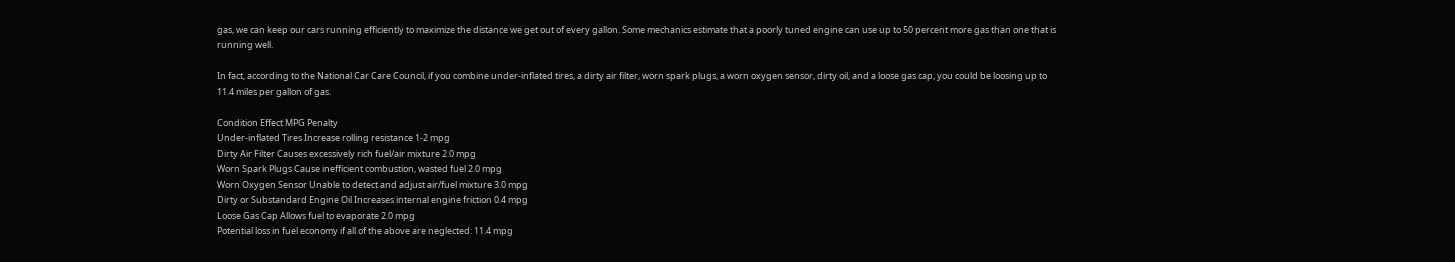gas, we can keep our cars running efficiently to maximize the distance we get out of every gallon. Some mechanics estimate that a poorly tuned engine can use up to 50 percent more gas than one that is running well.

In fact, according to the National Car Care Council, if you combine under-inflated tires, a dirty air filter, worn spark plugs, a worn oxygen sensor, dirty oil, and a loose gas cap, you could be loosing up to 11.4 miles per gallon of gas.

Condition Effect MPG Penalty
Under-inflated Tires Increase rolling resistance 1-2 mpg
Dirty Air Filter Causes excessively rich fuel/air mixture 2.0 mpg
Worn Spark Plugs Cause inefficient combustion, wasted fuel 2.0 mpg
Worn Oxygen Sensor Unable to detect and adjust air/fuel mixture 3.0 mpg
Dirty or Substandard Engine Oil Increases internal engine friction 0.4 mpg
Loose Gas Cap Allows fuel to evaporate 2.0 mpg
Potential loss in fuel economy if all of the above are neglected: 11.4 mpg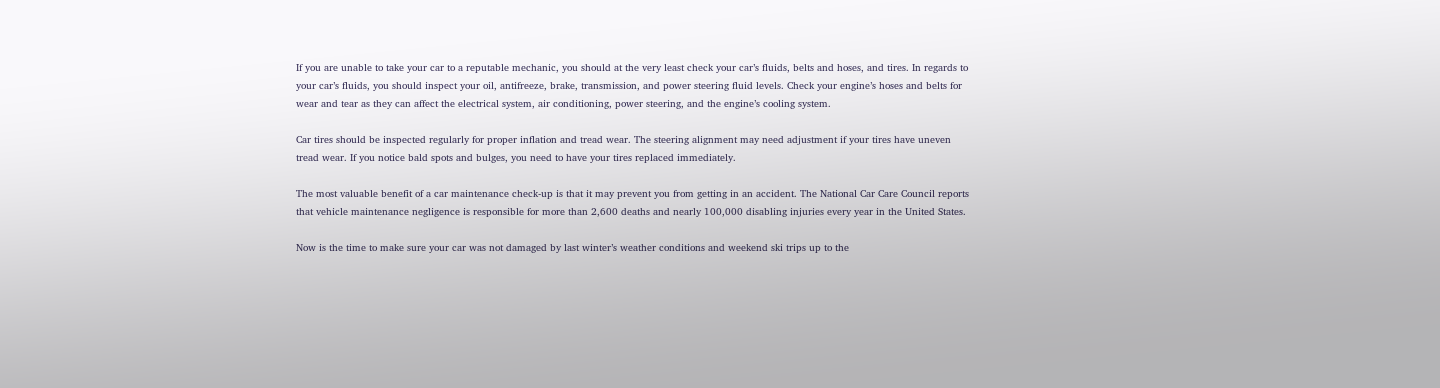If you are unable to take your car to a reputable mechanic, you should at the very least check your car’s fluids, belts and hoses, and tires. In regards to your car’s fluids, you should inspect your oil, antifreeze, brake, transmission, and power steering fluid levels. Check your engine’s hoses and belts for wear and tear as they can affect the electrical system, air conditioning, power steering, and the engine’s cooling system.

Car tires should be inspected regularly for proper inflation and tread wear. The steering alignment may need adjustment if your tires have uneven tread wear. If you notice bald spots and bulges, you need to have your tires replaced immediately.

The most valuable benefit of a car maintenance check-up is that it may prevent you from getting in an accident. The National Car Care Council reports that vehicle maintenance negligence is responsible for more than 2,600 deaths and nearly 100,000 disabling injuries every year in the United States.

Now is the time to make sure your car was not damaged by last winter’s weather conditions and weekend ski trips up to the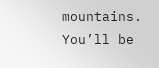mountains. You’ll be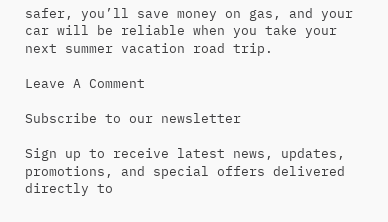safer, you’ll save money on gas, and your car will be reliable when you take your next summer vacation road trip.

Leave A Comment

Subscribe to our newsletter

Sign up to receive latest news, updates, promotions, and special offers delivered directly to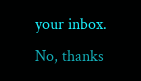your inbox.
No, thanks